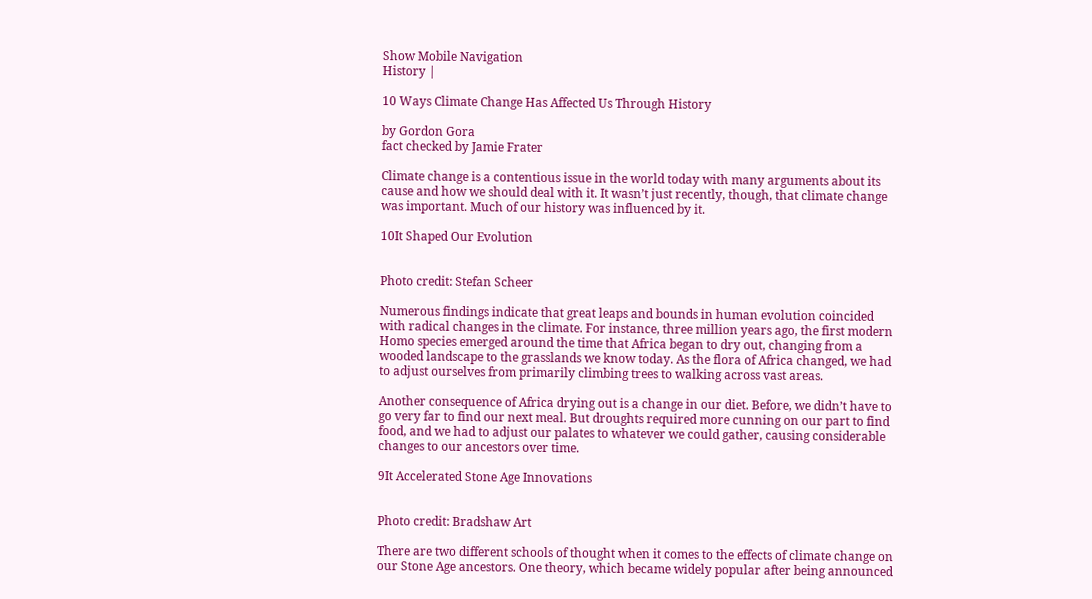Show Mobile Navigation
History |

10 Ways Climate Change Has Affected Us Through History

by Gordon Gora
fact checked by Jamie Frater

Climate change is a contentious issue in the world today with many arguments about its cause and how we should deal with it. It wasn’t just recently, though, that climate change was important. Much of our history was influenced by it.

10It Shaped Our Evolution


Photo credit: Stefan Scheer

Numerous findings indicate that great leaps and bounds in human evolution coincided with radical changes in the climate. For instance, three million years ago, the first modern Homo species emerged around the time that Africa began to dry out, changing from a wooded landscape to the grasslands we know today. As the flora of Africa changed, we had to adjust ourselves from primarily climbing trees to walking across vast areas.

Another consequence of Africa drying out is a change in our diet. Before, we didn’t have to go very far to find our next meal. But droughts required more cunning on our part to find food, and we had to adjust our palates to whatever we could gather, causing considerable changes to our ancestors over time.

9It Accelerated Stone Age Innovations


Photo credit: Bradshaw Art

There are two different schools of thought when it comes to the effects of climate change on our Stone Age ancestors. One theory, which became widely popular after being announced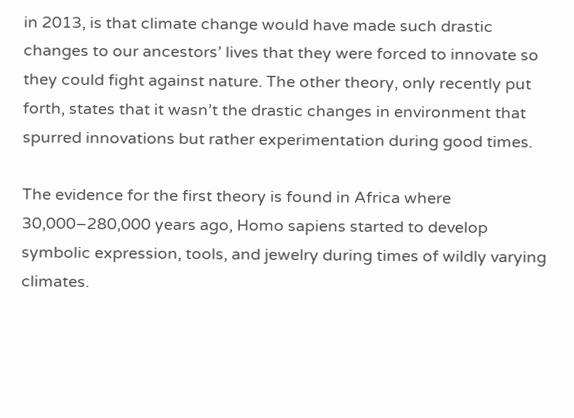in 2013, is that climate change would have made such drastic changes to our ancestors’ lives that they were forced to innovate so they could fight against nature. The other theory, only recently put forth, states that it wasn’t the drastic changes in environment that spurred innovations but rather experimentation during good times.

The evidence for the first theory is found in Africa where 30,000–280,000 years ago, Homo sapiens started to develop symbolic expression, tools, and jewelry during times of wildly varying climates.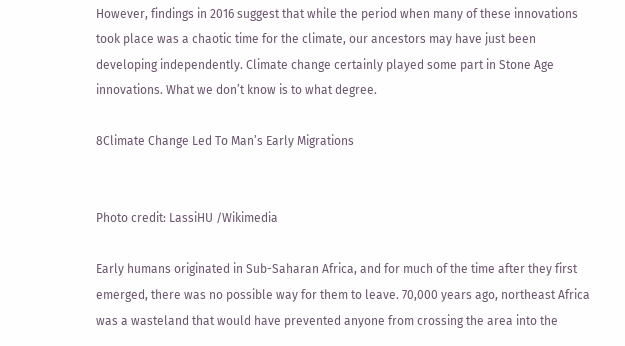However, findings in 2016 suggest that while the period when many of these innovations took place was a chaotic time for the climate, our ancestors may have just been developing independently. Climate change certainly played some part in Stone Age innovations. What we don’t know is to what degree.

8Climate Change Led To Man’s Early Migrations


Photo credit: LassiHU /Wikimedia

Early humans originated in Sub-Saharan Africa, and for much of the time after they first emerged, there was no possible way for them to leave. 70,000 years ago, northeast Africa was a wasteland that would have prevented anyone from crossing the area into the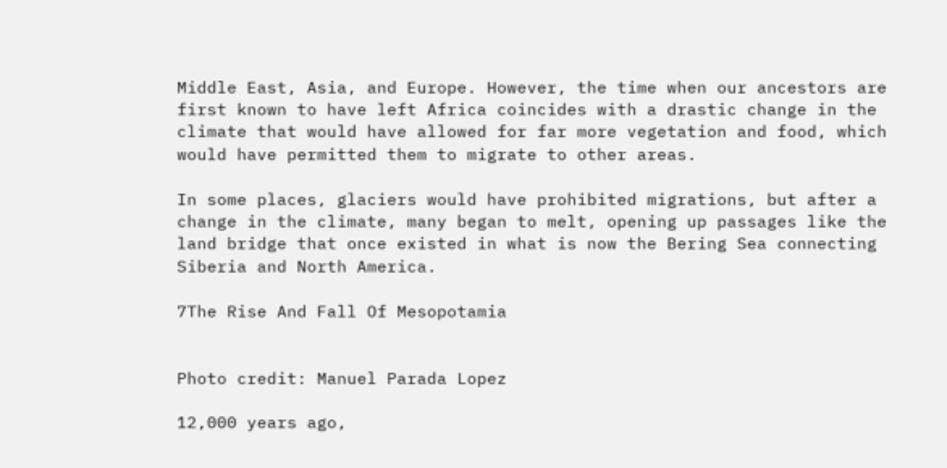Middle East, Asia, and Europe. However, the time when our ancestors are first known to have left Africa coincides with a drastic change in the climate that would have allowed for far more vegetation and food, which would have permitted them to migrate to other areas.

In some places, glaciers would have prohibited migrations, but after a change in the climate, many began to melt, opening up passages like the land bridge that once existed in what is now the Bering Sea connecting Siberia and North America.

7The Rise And Fall Of Mesopotamia


Photo credit: Manuel Parada Lopez

12,000 years ago,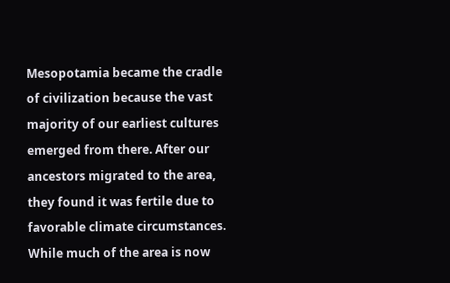Mesopotamia became the cradle of civilization because the vast majority of our earliest cultures emerged from there. After our ancestors migrated to the area, they found it was fertile due to favorable climate circumstances. While much of the area is now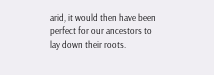arid, it would then have been perfect for our ancestors to lay down their roots.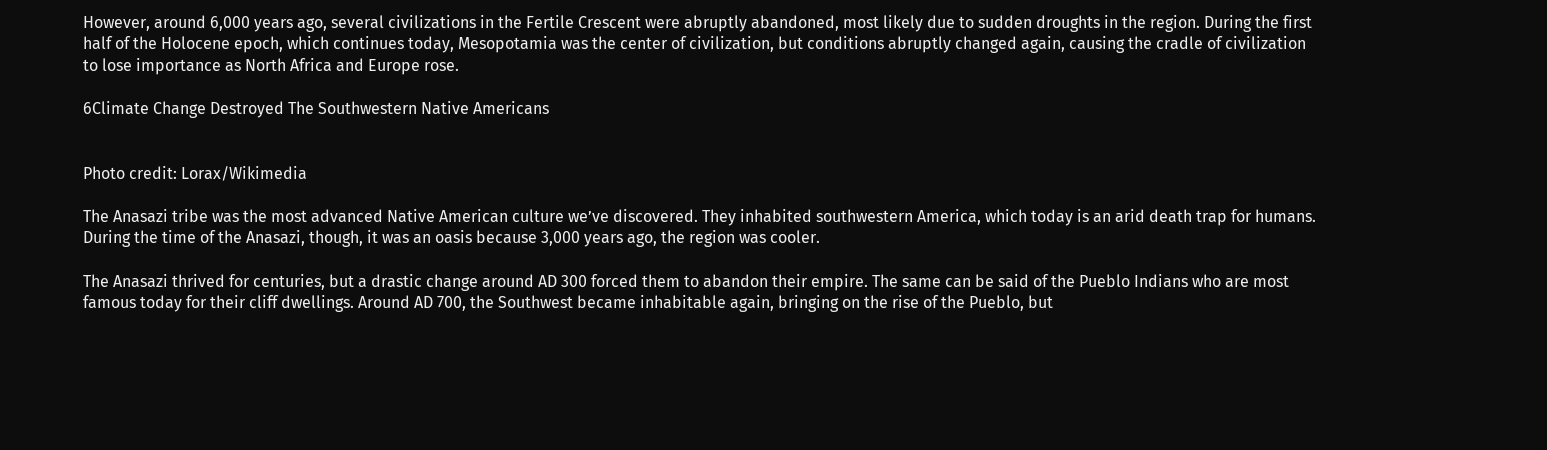However, around 6,000 years ago, several civilizations in the Fertile Crescent were abruptly abandoned, most likely due to sudden droughts in the region. During the first half of the Holocene epoch, which continues today, Mesopotamia was the center of civilization, but conditions abruptly changed again, causing the cradle of civilization to lose importance as North Africa and Europe rose.

6Climate Change Destroyed The Southwestern Native Americans


Photo credit: Lorax/Wikimedia

The Anasazi tribe was the most advanced Native American culture we’ve discovered. They inhabited southwestern America, which today is an arid death trap for humans. During the time of the Anasazi, though, it was an oasis because 3,000 years ago, the region was cooler.

The Anasazi thrived for centuries, but a drastic change around AD 300 forced them to abandon their empire. The same can be said of the Pueblo Indians who are most famous today for their cliff dwellings. Around AD 700, the Southwest became inhabitable again, bringing on the rise of the Pueblo, but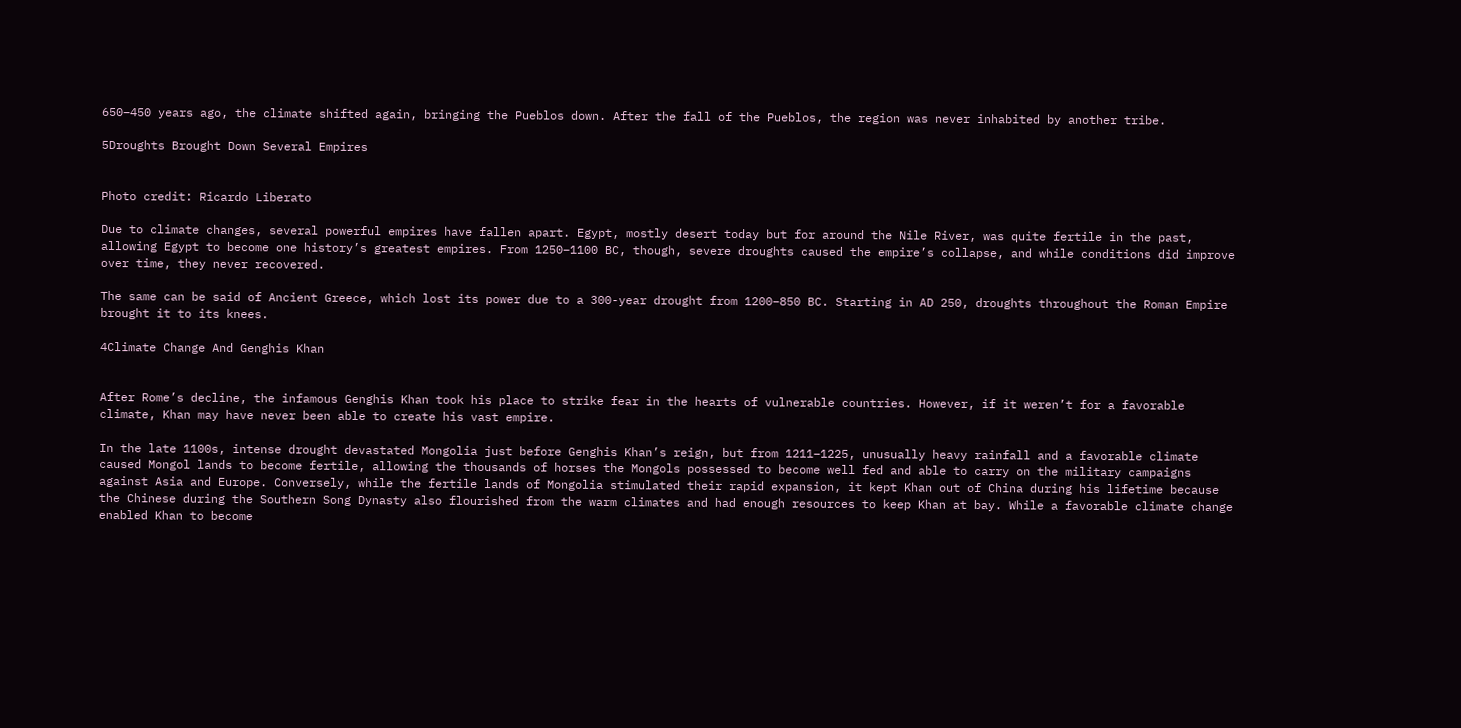650–450 years ago, the climate shifted again, bringing the Pueblos down. After the fall of the Pueblos, the region was never inhabited by another tribe.

5Droughts Brought Down Several Empires


Photo credit: Ricardo Liberato

Due to climate changes, several powerful empires have fallen apart. Egypt, mostly desert today but for around the Nile River, was quite fertile in the past, allowing Egypt to become one history’s greatest empires. From 1250–1100 BC, though, severe droughts caused the empire’s collapse, and while conditions did improve over time, they never recovered.

The same can be said of Ancient Greece, which lost its power due to a 300-year drought from 1200–850 BC. Starting in AD 250, droughts throughout the Roman Empire brought it to its knees.

4Climate Change And Genghis Khan


After Rome’s decline, the infamous Genghis Khan took his place to strike fear in the hearts of vulnerable countries. However, if it weren’t for a favorable climate, Khan may have never been able to create his vast empire.

In the late 1100s, intense drought devastated Mongolia just before Genghis Khan’s reign, but from 1211–1225, unusually heavy rainfall and a favorable climate caused Mongol lands to become fertile, allowing the thousands of horses the Mongols possessed to become well fed and able to carry on the military campaigns against Asia and Europe. Conversely, while the fertile lands of Mongolia stimulated their rapid expansion, it kept Khan out of China during his lifetime because the Chinese during the Southern Song Dynasty also flourished from the warm climates and had enough resources to keep Khan at bay. While a favorable climate change enabled Khan to become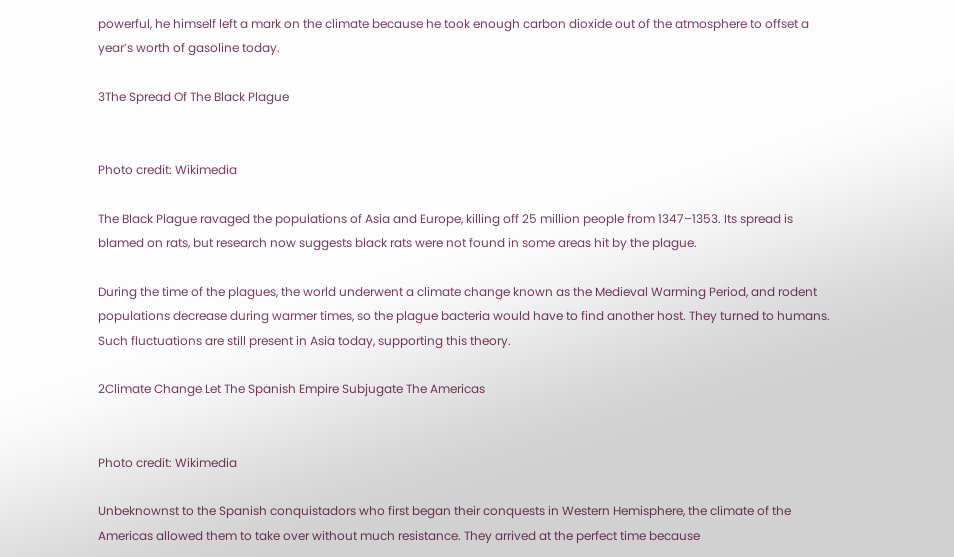powerful, he himself left a mark on the climate because he took enough carbon dioxide out of the atmosphere to offset a year’s worth of gasoline today.

3The Spread Of The Black Plague


Photo credit: Wikimedia

The Black Plague ravaged the populations of Asia and Europe, killing off 25 million people from 1347–1353. Its spread is blamed on rats, but research now suggests black rats were not found in some areas hit by the plague.

During the time of the plagues, the world underwent a climate change known as the Medieval Warming Period, and rodent populations decrease during warmer times, so the plague bacteria would have to find another host. They turned to humans. Such fluctuations are still present in Asia today, supporting this theory.

2Climate Change Let The Spanish Empire Subjugate The Americas


Photo credit: Wikimedia

Unbeknownst to the Spanish conquistadors who first began their conquests in Western Hemisphere, the climate of the Americas allowed them to take over without much resistance. They arrived at the perfect time because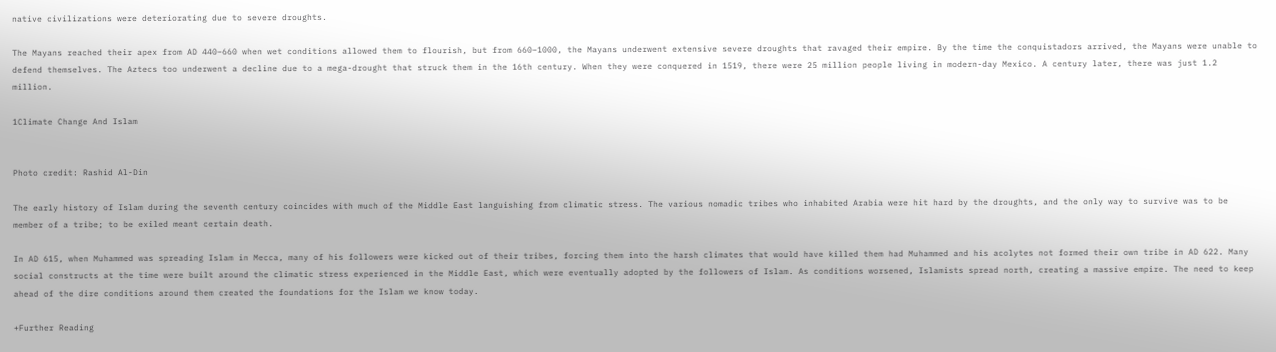native civilizations were deteriorating due to severe droughts.

The Mayans reached their apex from AD 440–660 when wet conditions allowed them to flourish, but from 660–1000, the Mayans underwent extensive severe droughts that ravaged their empire. By the time the conquistadors arrived, the Mayans were unable to defend themselves. The Aztecs too underwent a decline due to a mega-drought that struck them in the 16th century. When they were conquered in 1519, there were 25 million people living in modern-day Mexico. A century later, there was just 1.2 million.

1Climate Change And Islam


Photo credit: Rashid Al-Din

The early history of Islam during the seventh century coincides with much of the Middle East languishing from climatic stress. The various nomadic tribes who inhabited Arabia were hit hard by the droughts, and the only way to survive was to be member of a tribe; to be exiled meant certain death.

In AD 615, when Muhammed was spreading Islam in Mecca, many of his followers were kicked out of their tribes, forcing them into the harsh climates that would have killed them had Muhammed and his acolytes not formed their own tribe in AD 622. Many social constructs at the time were built around the climatic stress experienced in the Middle East, which were eventually adopted by the followers of Islam. As conditions worsened, Islamists spread north, creating a massive empire. The need to keep ahead of the dire conditions around them created the foundations for the Islam we know today.

+Further Reading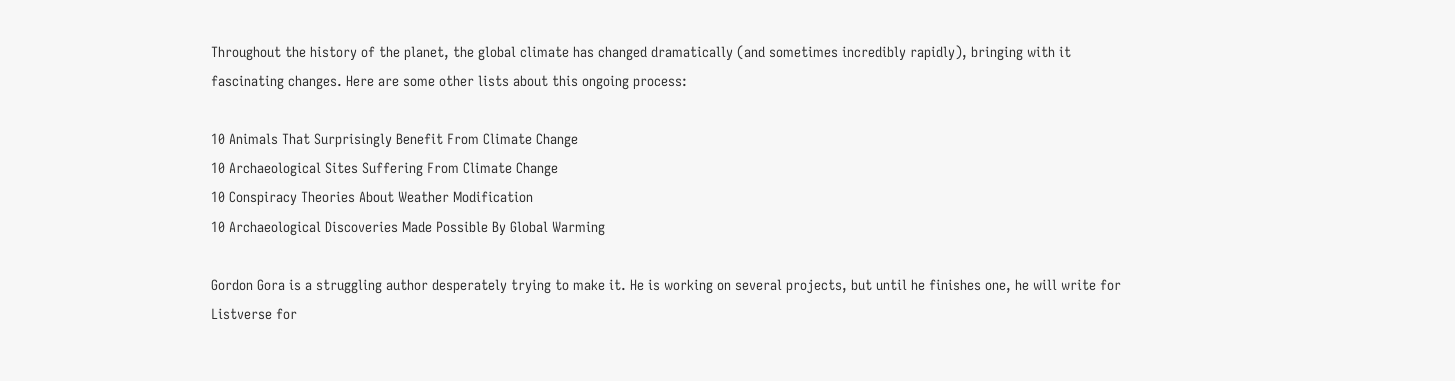Throughout the history of the planet, the global climate has changed dramatically (and sometimes incredibly rapidly), bringing with it fascinating changes. Here are some other lists about this ongoing process:

10 Animals That Surprisingly Benefit From Climate Change
10 Archaeological Sites Suffering From Climate Change
10 Conspiracy Theories About Weather Modification
10 Archaeological Discoveries Made Possible By Global Warming

Gordon Gora is a struggling author desperately trying to make it. He is working on several projects, but until he finishes one, he will write for Listverse for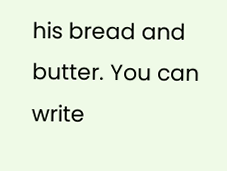his bread and butter. You can write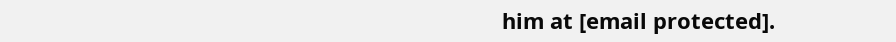him at [email protected].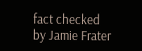fact checked by Jamie Frater